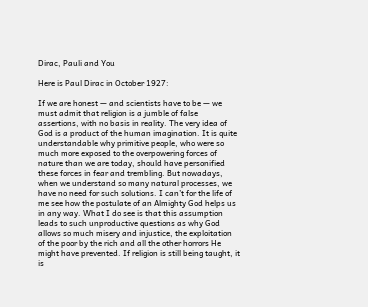Dirac, Pauli and You

Here is Paul Dirac in October 1927:

If we are honest — and scientists have to be — we must admit that religion is a jumble of false assertions, with no basis in reality. The very idea of God is a product of the human imagination. It is quite understandable why primitive people, who were so much more exposed to the overpowering forces of nature than we are today, should have personified these forces in fear and trembling. But nowadays, when we understand so many natural processes, we have no need for such solutions. I can’t for the life of me see how the postulate of an Almighty God helps us in any way. What I do see is that this assumption leads to such unproductive questions as why God allows so much misery and injustice, the exploitation of the poor by the rich and all the other horrors He might have prevented. If religion is still being taught, it is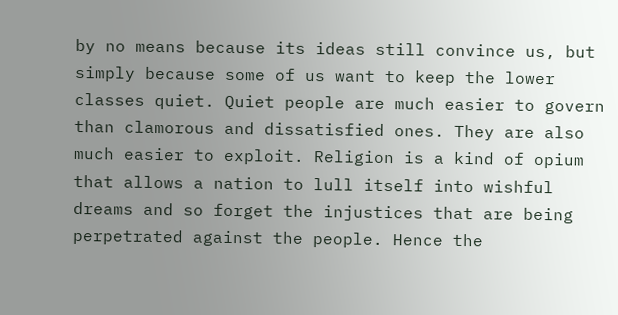by no means because its ideas still convince us, but simply because some of us want to keep the lower classes quiet. Quiet people are much easier to govern than clamorous and dissatisfied ones. They are also much easier to exploit. Religion is a kind of opium that allows a nation to lull itself into wishful dreams and so forget the injustices that are being perpetrated against the people. Hence the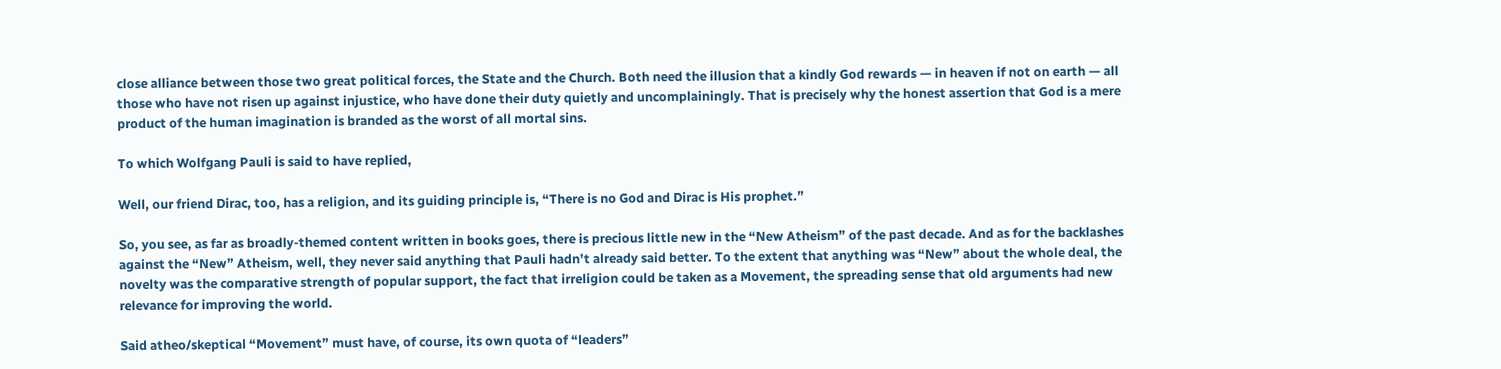close alliance between those two great political forces, the State and the Church. Both need the illusion that a kindly God rewards — in heaven if not on earth — all those who have not risen up against injustice, who have done their duty quietly and uncomplainingly. That is precisely why the honest assertion that God is a mere product of the human imagination is branded as the worst of all mortal sins.

To which Wolfgang Pauli is said to have replied,

Well, our friend Dirac, too, has a religion, and its guiding principle is, “There is no God and Dirac is His prophet.”

So, you see, as far as broadly-themed content written in books goes, there is precious little new in the “New Atheism” of the past decade. And as for the backlashes against the “New” Atheism, well, they never said anything that Pauli hadn’t already said better. To the extent that anything was “New” about the whole deal, the novelty was the comparative strength of popular support, the fact that irreligion could be taken as a Movement, the spreading sense that old arguments had new relevance for improving the world.

Said atheo/skeptical “Movement” must have, of course, its own quota of “leaders”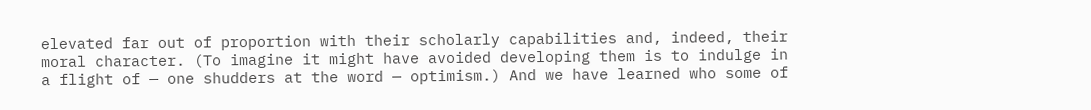elevated far out of proportion with their scholarly capabilities and, indeed, their moral character. (To imagine it might have avoided developing them is to indulge in a flight of — one shudders at the word — optimism.) And we have learned who some of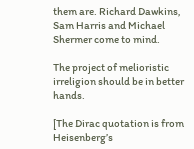them are. Richard Dawkins, Sam Harris and Michael Shermer come to mind.

The project of melioristic irreligion should be in better hands.

[The Dirac quotation is from Heisenberg’s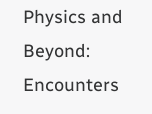Physics and Beyond: Encounters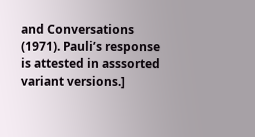and Conversations (1971). Pauli’s response is attested in asssorted variant versions.]